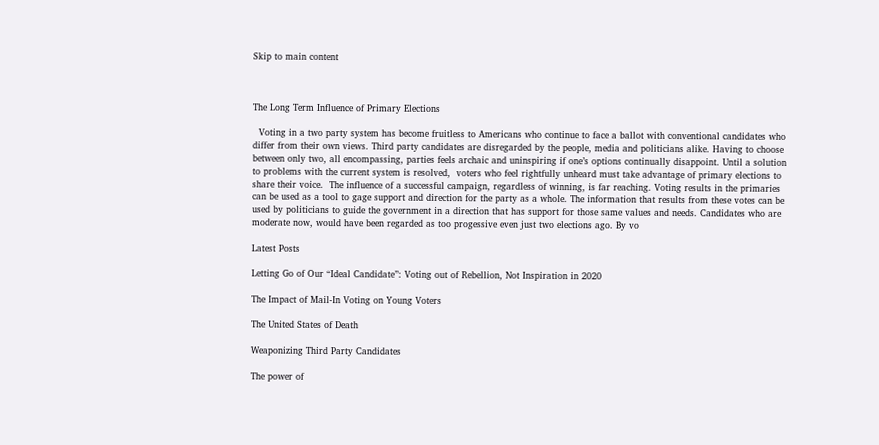Skip to main content



The Long Term Influence of Primary Elections

  Voting in a two party system has become fruitless to Americans who continue to face a ballot with conventional candidates who differ from their own views. Third party candidates are disregarded by the people, media and politicians alike. Having to choose between only two, all encompassing, parties feels archaic and uninspiring if one’s options continually disappoint. Until a solution to problems with the current system is resolved,  voters who feel rightfully unheard must take advantage of primary elections to share their voice.  The influence of a successful campaign, regardless of winning, is far reaching. Voting results in the primaries can be used as a tool to gage support and direction for the party as a whole. The information that results from these votes can be used by politicians to guide the government in a direction that has support for those same values and needs. Candidates who are moderate now, would have been regarded as too progessive even just two elections ago. By vo

Latest Posts

Letting Go of Our “Ideal Candidate”: Voting out of Rebellion, Not Inspiration in 2020

The Impact of Mail-In Voting on Young Voters

The United States of Death

Weaponizing Third Party Candidates

The power of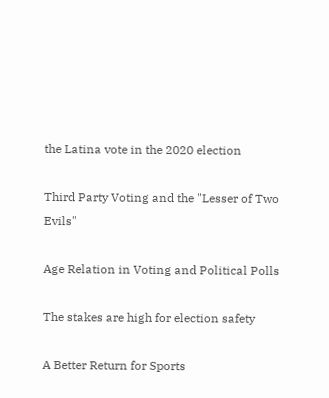the Latina vote in the 2020 election

Third Party Voting and the "Lesser of Two Evils"

Age Relation in Voting and Political Polls

The stakes are high for election safety

A Better Return for Sports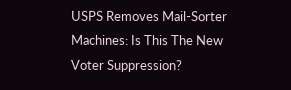USPS Removes Mail-Sorter Machines: Is This The New Voter Suppression?